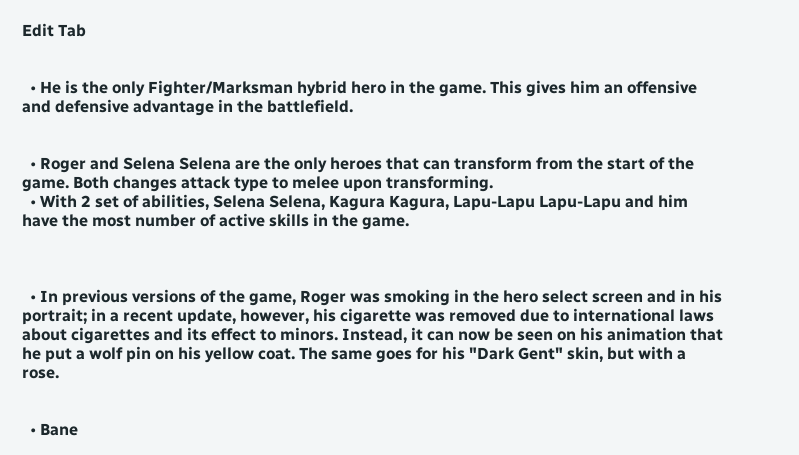Edit Tab


  • He is the only Fighter/Marksman hybrid hero in the game. This gives him an offensive and defensive advantage in the battlefield.


  • Roger and Selena Selena are the only heroes that can transform from the start of the game. Both changes attack type to melee upon transforming.
  • With 2 set of abilities, Selena Selena, Kagura Kagura, Lapu-Lapu Lapu-Lapu and him have the most number of active skills in the game.



  • In previous versions of the game, Roger was smoking in the hero select screen and in his portrait; in a recent update, however, his cigarette was removed due to international laws about cigarettes and its effect to minors. Instead, it can now be seen on his animation that he put a wolf pin on his yellow coat. The same goes for his "Dark Gent" skin, but with a rose.


  • Bane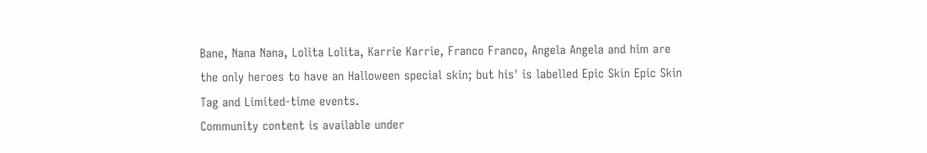Bane, Nana Nana, Lolita Lolita, Karrie Karrie, Franco Franco, Angela Angela and him are the only heroes to have an Halloween special skin; but his' is labelled Epic Skin Epic Skin Tag and Limited-time events.
Community content is available under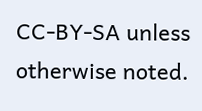CC-BY-SA unless otherwise noted.